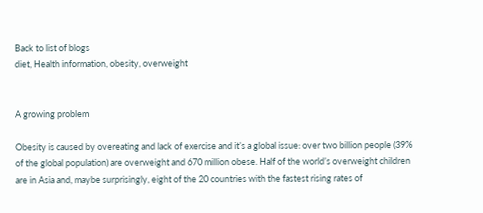Back to list of blogs
diet, Health information, obesity, overweight


A growing problem

Obesity is caused by overeating and lack of exercise and it’s a global issue: over two billion people (39% of the global population) are overweight and 670 million obese. Half of the world’s overweight children are in Asia and, maybe surprisingly, eight of the 20 countries with the fastest rising rates of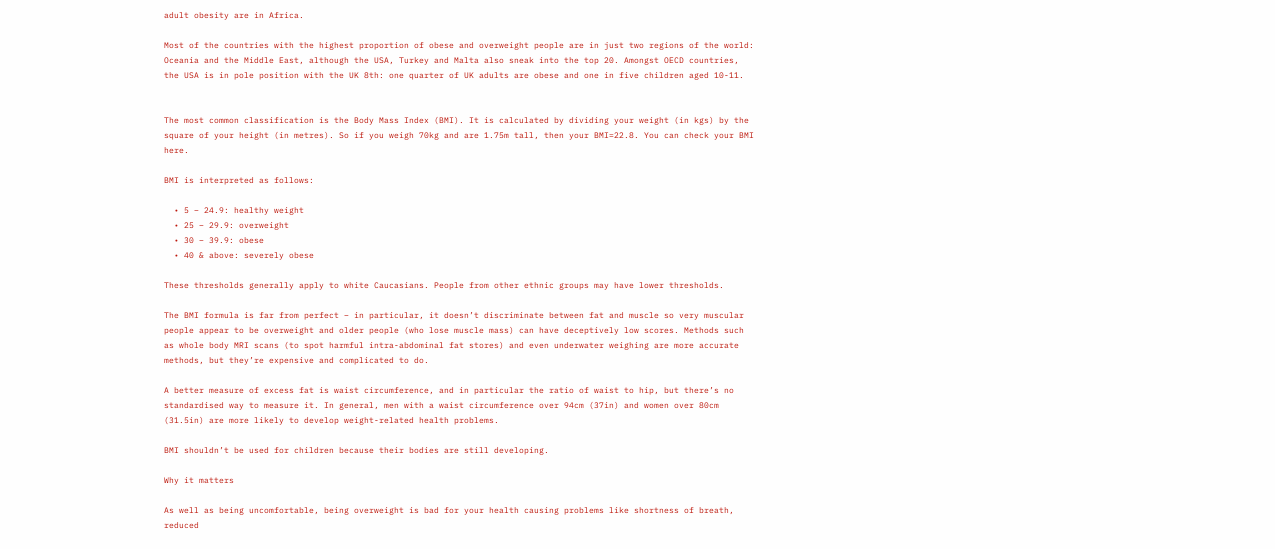adult obesity are in Africa.

Most of the countries with the highest proportion of obese and overweight people are in just two regions of the world: Oceania and the Middle East, although the USA, Turkey and Malta also sneak into the top 20. Amongst OECD countries, the USA is in pole position with the UK 8th: one quarter of UK adults are obese and one in five children aged 10-11.


The most common classification is the Body Mass Index (BMI). It is calculated by dividing your weight (in kgs) by the square of your height (in metres). So if you weigh 70kg and are 1.75m tall, then your BMI=22.8. You can check your BMI here.

BMI is interpreted as follows:

  • 5 – 24.9: healthy weight
  • 25 – 29.9: overweight
  • 30 – 39.9: obese
  • 40 & above: severely obese

These thresholds generally apply to white Caucasians. People from other ethnic groups may have lower thresholds.

The BMI formula is far from perfect – in particular, it doesn’t discriminate between fat and muscle so very muscular people appear to be overweight and older people (who lose muscle mass) can have deceptively low scores. Methods such as whole body MRI scans (to spot harmful intra-abdominal fat stores) and even underwater weighing are more accurate methods, but they’re expensive and complicated to do.

A better measure of excess fat is waist circumference, and in particular the ratio of waist to hip, but there’s no standardised way to measure it. In general, men with a waist circumference over 94cm (37in) and women over 80cm (31.5in) are more likely to develop weight-related health problems.

BMI shouldn’t be used for children because their bodies are still developing.

Why it matters

As well as being uncomfortable, being overweight is bad for your health causing problems like shortness of breath, reduced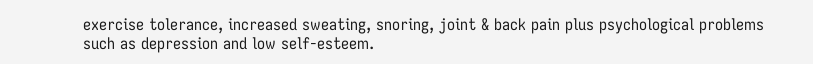exercise tolerance, increased sweating, snoring, joint & back pain plus psychological problems such as depression and low self-esteem.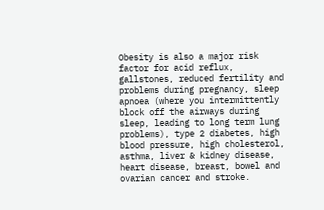Obesity is also a major risk factor for acid reflux, gallstones, reduced fertility and problems during pregnancy, sleep apnoea (where you intermittently block off the airways during sleep, leading to long term lung problems), type 2 diabetes, high blood pressure, high cholesterol, asthma, liver & kidney disease, heart disease, breast, bowel and ovarian cancer and stroke.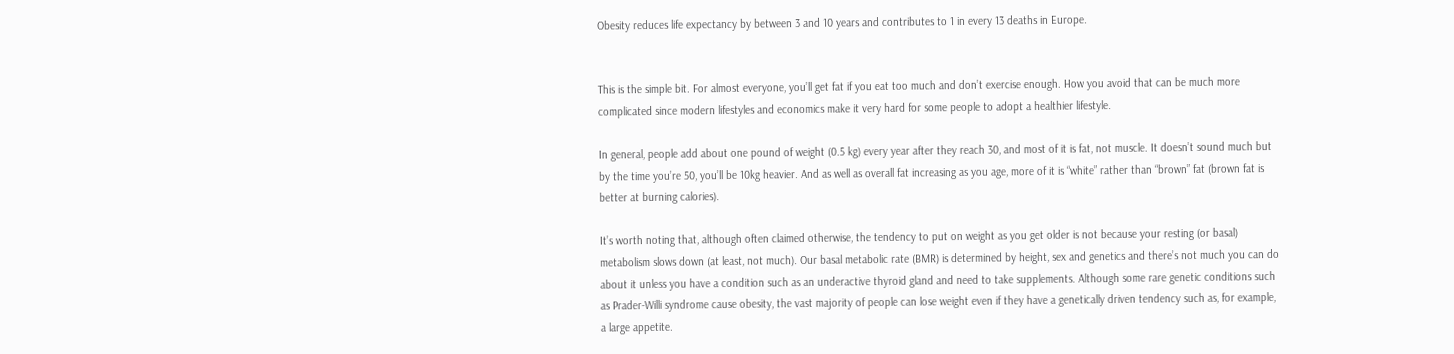Obesity reduces life expectancy by between 3 and 10 years and contributes to 1 in every 13 deaths in Europe.


This is the simple bit. For almost everyone, you’ll get fat if you eat too much and don’t exercise enough. How you avoid that can be much more complicated since modern lifestyles and economics make it very hard for some people to adopt a healthier lifestyle.

In general, people add about one pound of weight (0.5 kg) every year after they reach 30, and most of it is fat, not muscle. It doesn’t sound much but by the time you’re 50, you’ll be 10kg heavier. And as well as overall fat increasing as you age, more of it is “white” rather than “brown” fat (brown fat is better at burning calories).

It’s worth noting that, although often claimed otherwise, the tendency to put on weight as you get older is not because your resting (or basal) metabolism slows down (at least, not much). Our basal metabolic rate (BMR) is determined by height, sex and genetics and there’s not much you can do about it unless you have a condition such as an underactive thyroid gland and need to take supplements. Although some rare genetic conditions such as Prader-Willi syndrome cause obesity, the vast majority of people can lose weight even if they have a genetically driven tendency such as, for example, a large appetite.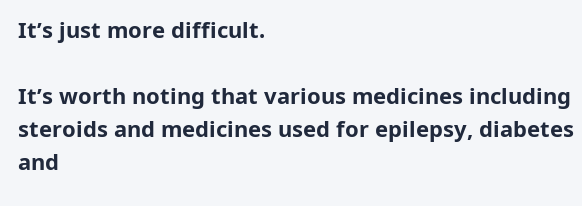It’s just more difficult.

It’s worth noting that various medicines including steroids and medicines used for epilepsy, diabetes and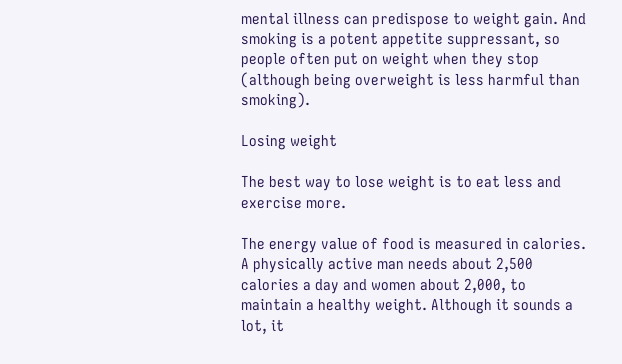mental illness can predispose to weight gain. And smoking is a potent appetite suppressant, so people often put on weight when they stop (although being overweight is less harmful than smoking).

Losing weight

The best way to lose weight is to eat less and exercise more.

The energy value of food is measured in calories. A physically active man needs about 2,500 calories a day and women about 2,000, to maintain a healthy weight. Although it sounds a lot, it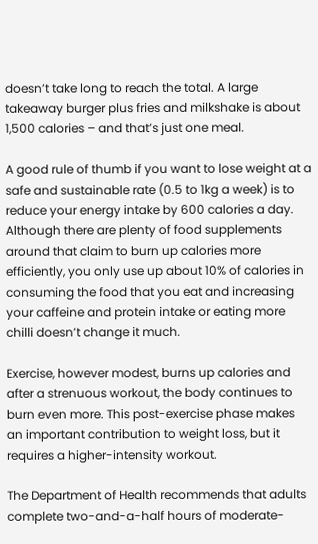doesn’t take long to reach the total. A large takeaway burger plus fries and milkshake is about 1,500 calories – and that’s just one meal.

A good rule of thumb if you want to lose weight at a safe and sustainable rate (0.5 to 1kg a week) is to reduce your energy intake by 600 calories a day. Although there are plenty of food supplements around that claim to burn up calories more efficiently, you only use up about 10% of calories in consuming the food that you eat and increasing your caffeine and protein intake or eating more chilli doesn’t change it much.

Exercise, however modest, burns up calories and after a strenuous workout, the body continues to burn even more. This post-exercise phase makes an important contribution to weight loss, but it requires a higher-intensity workout.

The Department of Health recommends that adults complete two-and-a-half hours of moderate-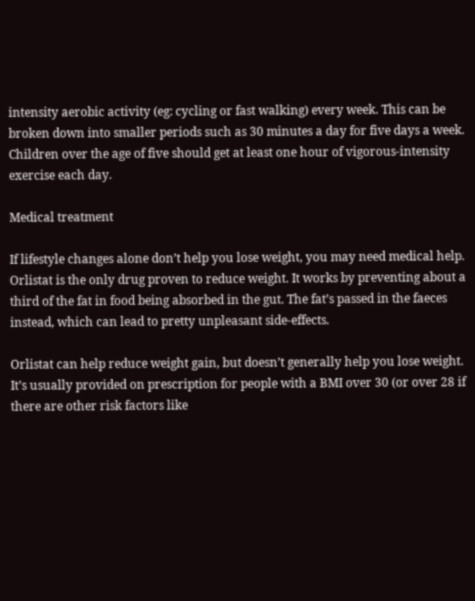intensity aerobic activity (eg: cycling or fast walking) every week. This can be broken down into smaller periods such as 30 minutes a day for five days a week. Children over the age of five should get at least one hour of vigorous-intensity exercise each day.

Medical treatment

If lifestyle changes alone don’t help you lose weight, you may need medical help. Orlistat is the only drug proven to reduce weight. It works by preventing about a third of the fat in food being absorbed in the gut. The fat’s passed in the faeces instead, which can lead to pretty unpleasant side-effects.

Orlistat can help reduce weight gain, but doesn’t generally help you lose weight. It’s usually provided on prescription for people with a BMI over 30 (or over 28 if there are other risk factors like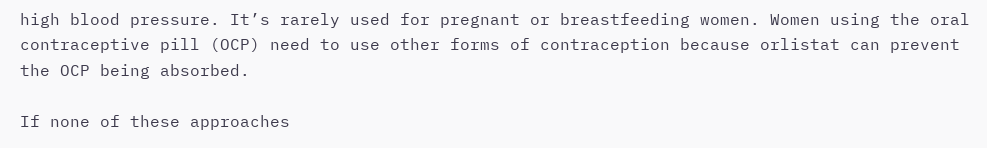high blood pressure. It’s rarely used for pregnant or breastfeeding women. Women using the oral contraceptive pill (OCP) need to use other forms of contraception because orlistat can prevent the OCP being absorbed.

If none of these approaches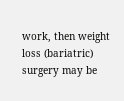work, then weight loss (bariatric) surgery may be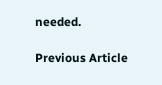needed.

Previous Article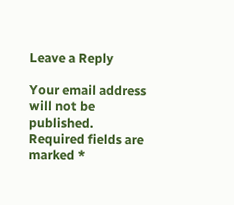Leave a Reply

Your email address will not be published. Required fields are marked *